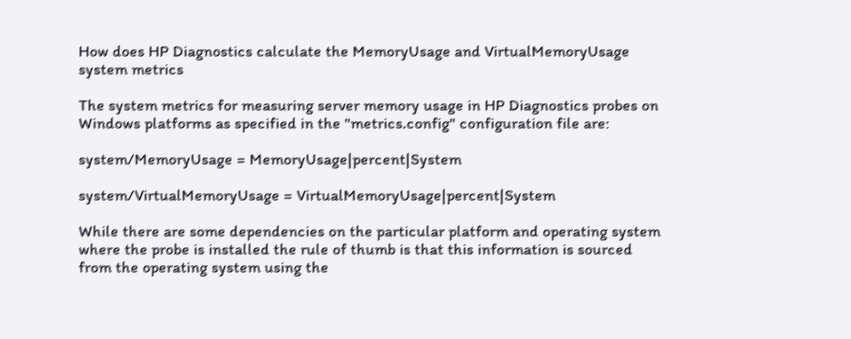How does HP Diagnostics calculate the MemoryUsage and VirtualMemoryUsage system metrics

The system metrics for measuring server memory usage in HP Diagnostics probes on Windows platforms as specified in the "metrics.config" configuration file are:

system/MemoryUsage = MemoryUsage|percent|System

system/VirtualMemoryUsage = VirtualMemoryUsage|percent|System

While there are some dependencies on the particular platform and operating system where the probe is installed the rule of thumb is that this information is sourced from the operating system using the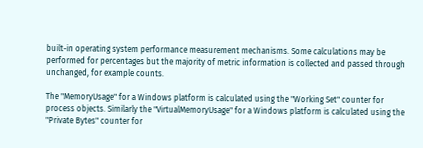built-in operating system performance measurement mechanisms. Some calculations may be performed for percentages but the majority of metric information is collected and passed through unchanged, for example counts.

The "MemoryUsage" for a Windows platform is calculated using the "Working Set" counter for process objects. Similarly the "VirtualMemoryUsage" for a Windows platform is calculated using the "Private Bytes" counter for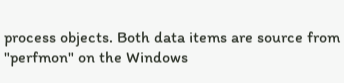process objects. Both data items are source from "perfmon" on the Windows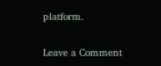platform.

Leave a Comment